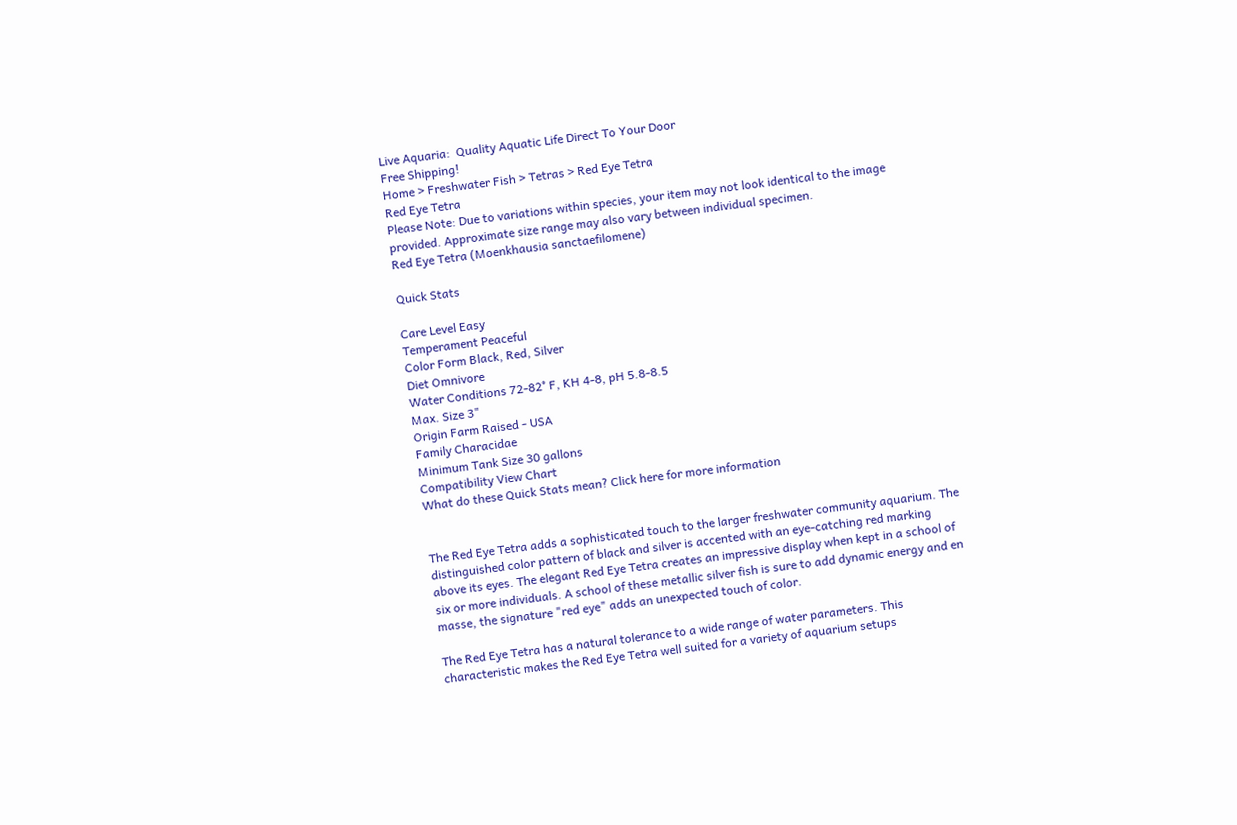Live Aquaria:  Quality Aquatic Life Direct To Your Door
Free Shipping!
Home > Freshwater Fish > Tetras > Red Eye Tetra
Red Eye Tetra
Please Note: Due to variations within species, your item may not look identical to the image provided. Approximate size range may also vary between individual specimen.
Red Eye Tetra (Moenkhausia sanctaefilomene)

Quick Stats

Care Level Easy
Temperament Peaceful
Color Form Black, Red, Silver
Diet Omnivore
Water Conditions 72-82° F, KH 4-8, pH 5.8-8.5
Max. Size 3"
Origin Farm Raised - USA
Family Characidae
Minimum Tank Size 30 gallons
Compatibility View Chart
What do these Quick Stats mean? Click here for more information


The Red Eye Tetra adds a sophisticated touch to the larger freshwater community aquarium. The distinguished color pattern of black and silver is accented with an eye-catching red marking above its eyes. The elegant Red Eye Tetra creates an impressive display when kept in a school of six or more individuals. A school of these metallic silver fish is sure to add dynamic energy and en masse, the signature "red eye" adds an unexpected touch of color.

The Red Eye Tetra has a natural tolerance to a wide range of water parameters. This characteristic makes the Red Eye Tetra well suited for a variety of aquarium setups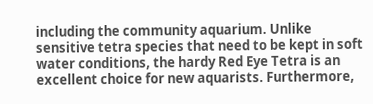including the community aquarium. Unlike sensitive tetra species that need to be kept in soft water conditions, the hardy Red Eye Tetra is an excellent choice for new aquarists. Furthermore,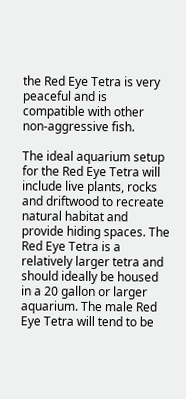the Red Eye Tetra is very peaceful and is compatible with other non-aggressive fish.

The ideal aquarium setup for the Red Eye Tetra will include live plants, rocks and driftwood to recreate natural habitat and provide hiding spaces. The Red Eye Tetra is a relatively larger tetra and should ideally be housed in a 20 gallon or larger aquarium. The male Red Eye Tetra will tend to be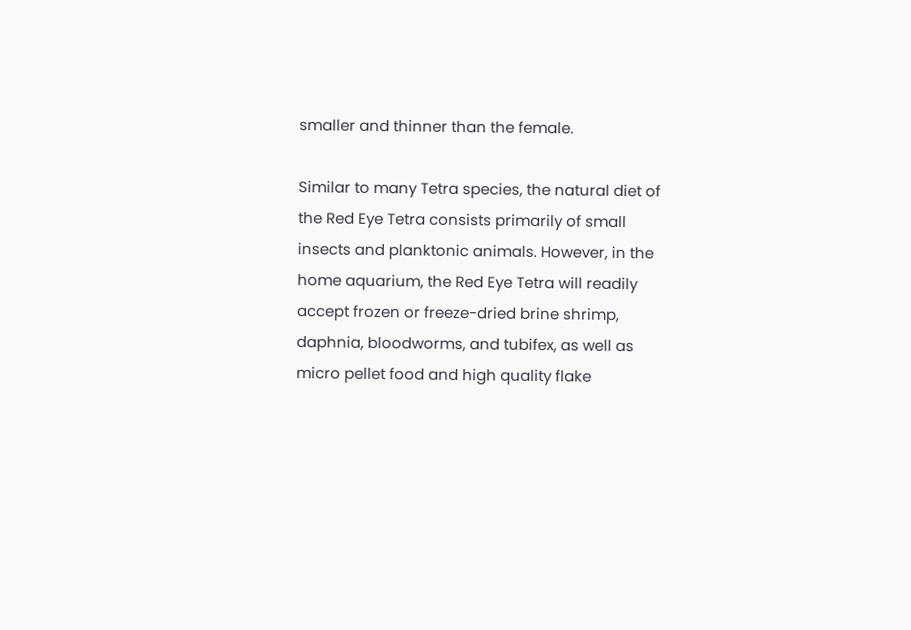smaller and thinner than the female.

Similar to many Tetra species, the natural diet of the Red Eye Tetra consists primarily of small insects and planktonic animals. However, in the home aquarium, the Red Eye Tetra will readily accept frozen or freeze-dried brine shrimp, daphnia, bloodworms, and tubifex, as well as micro pellet food and high quality flake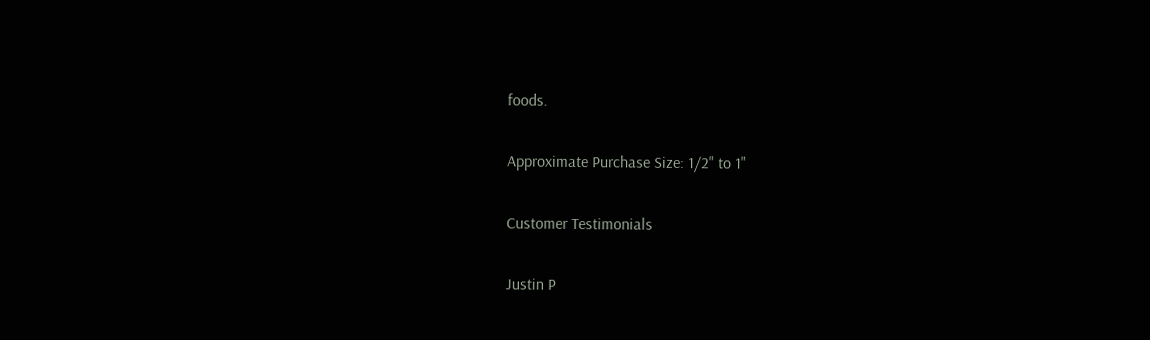foods.

Approximate Purchase Size: 1/2" to 1"

Customer Testimonials

Justin P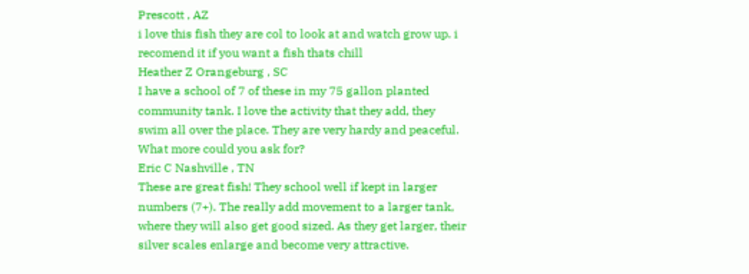Prescott , AZ
i love this fish they are col to look at and watch grow up. i recomend it if you want a fish thats chill
Heather Z Orangeburg , SC
I have a school of 7 of these in my 75 gallon planted community tank. I love the activity that they add, they swim all over the place. They are very hardy and peaceful. What more could you ask for?
Eric C Nashville , TN
These are great fish! They school well if kept in larger numbers (7+). The really add movement to a larger tank, where they will also get good sized. As they get larger, their silver scales enlarge and become very attractive.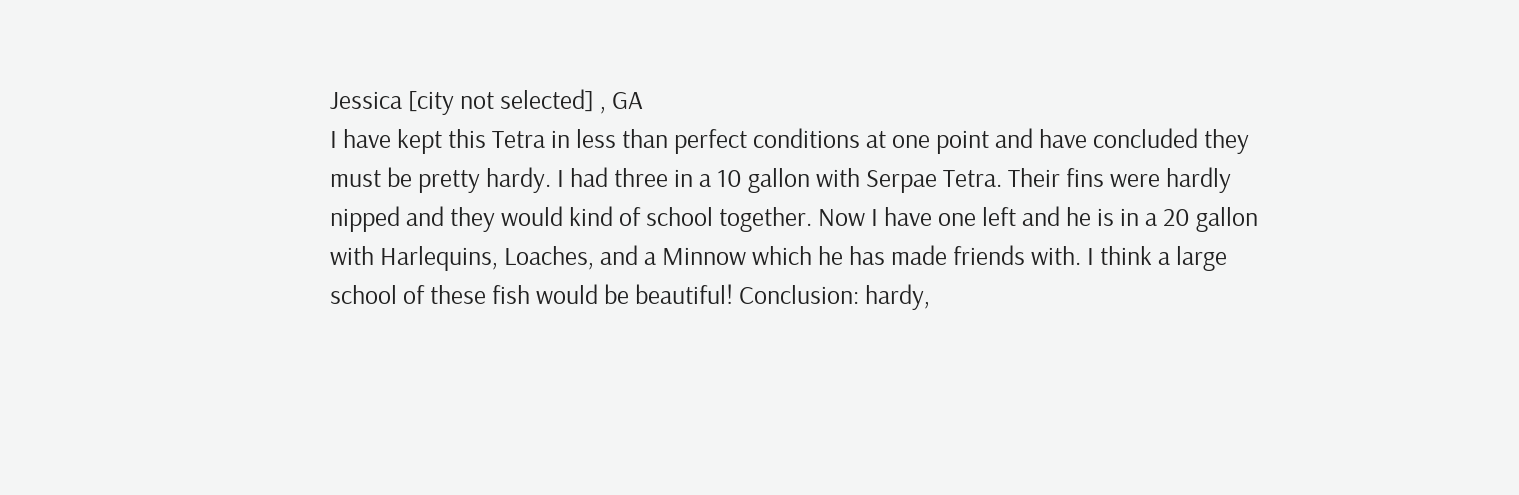Jessica [city not selected] , GA
I have kept this Tetra in less than perfect conditions at one point and have concluded they must be pretty hardy. I had three in a 10 gallon with Serpae Tetra. Their fins were hardly nipped and they would kind of school together. Now I have one left and he is in a 20 gallon with Harlequins, Loaches, and a Minnow which he has made friends with. I think a large school of these fish would be beautiful! Conclusion: hardy,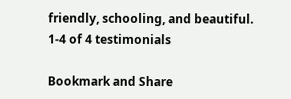friendly, schooling, and beautiful.
1-4 of 4 testimonials

Bookmark and Share